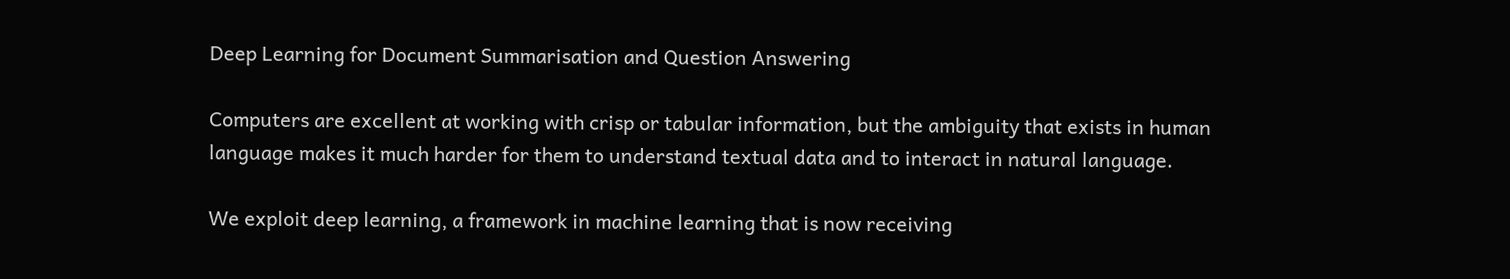Deep Learning for Document Summarisation and Question Answering

Computers are excellent at working with crisp or tabular information, but the ambiguity that exists in human language makes it much harder for them to understand textual data and to interact in natural language.

We exploit deep learning, a framework in machine learning that is now receiving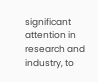significant attention in research and industry, to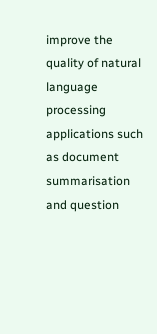improve the quality of natural language processing applications such as document summarisation and question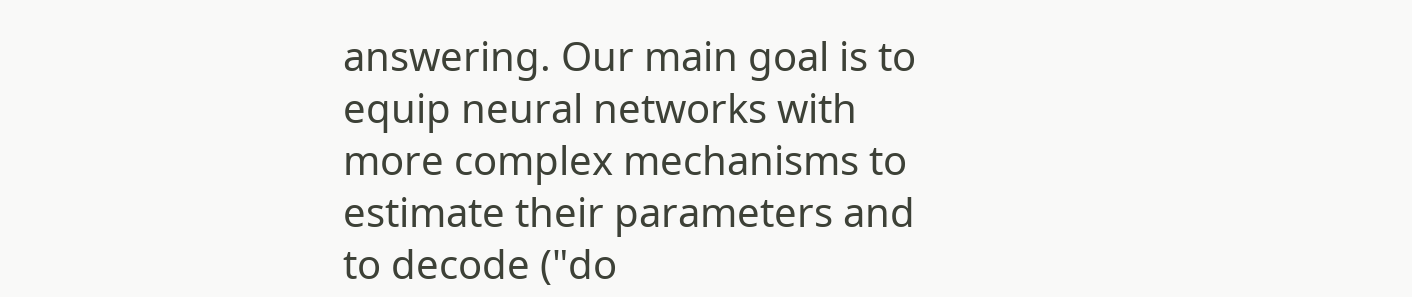answering. Our main goal is to equip neural networks with more complex mechanisms to estimate their parameters and to decode ("do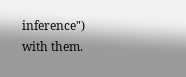inference") with them.